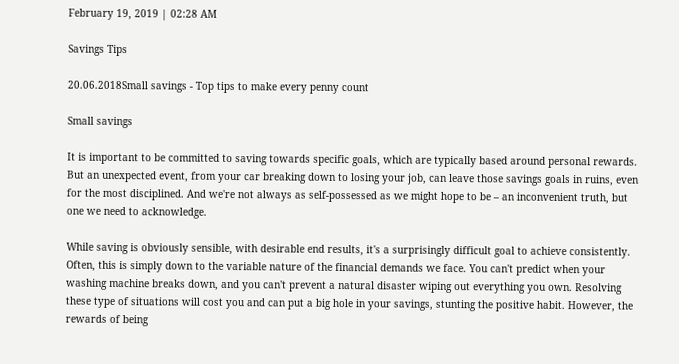February 19, 2019 | 02:28 AM

Savings Tips

20.06.2018Small savings - Top tips to make every penny count

Small savings

It is important to be committed to saving towards specific goals, which are typically based around personal rewards. But an unexpected event, from your car breaking down to losing your job, can leave those savings goals in ruins, even for the most disciplined. And we're not always as self-possessed as we might hope to be – an inconvenient truth, but one we need to acknowledge.

While saving is obviously sensible, with desirable end results, it's a surprisingly difficult goal to achieve consistently. Often, this is simply down to the variable nature of the financial demands we face. You can't predict when your washing machine breaks down, and you can't prevent a natural disaster wiping out everything you own. Resolving these type of situations will cost you and can put a big hole in your savings, stunting the positive habit. However, the rewards of being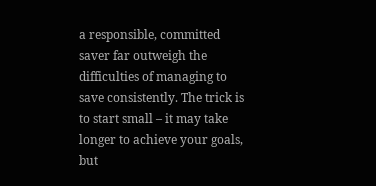a responsible, committed saver far outweigh the difficulties of managing to save consistently. The trick is to start small – it may take longer to achieve your goals, but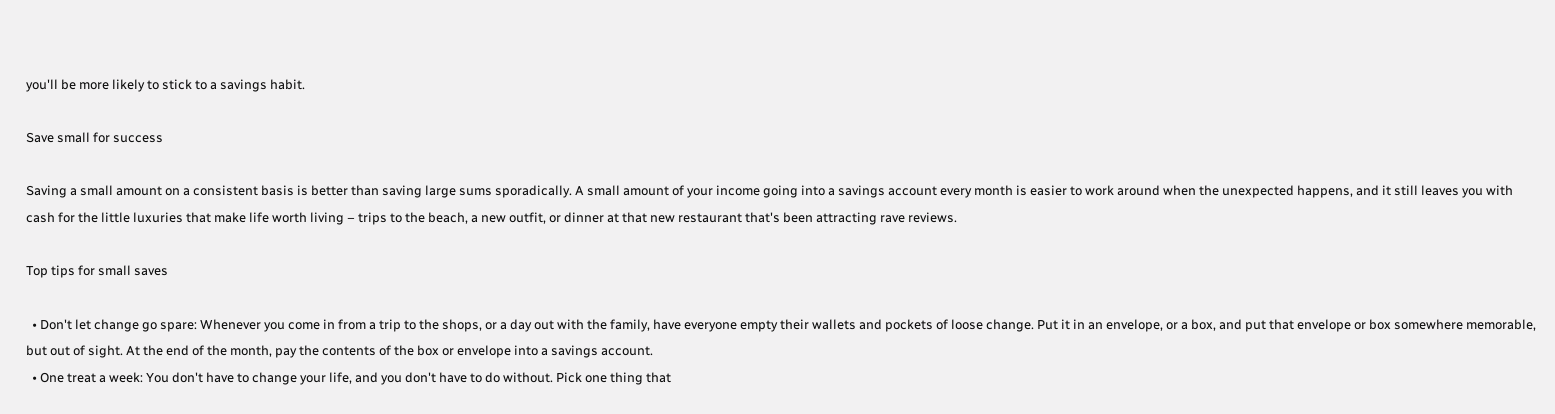you'll be more likely to stick to a savings habit.

Save small for success

Saving a small amount on a consistent basis is better than saving large sums sporadically. A small amount of your income going into a savings account every month is easier to work around when the unexpected happens, and it still leaves you with cash for the little luxuries that make life worth living – trips to the beach, a new outfit, or dinner at that new restaurant that's been attracting rave reviews.

Top tips for small saves

  • Don't let change go spare: Whenever you come in from a trip to the shops, or a day out with the family, have everyone empty their wallets and pockets of loose change. Put it in an envelope, or a box, and put that envelope or box somewhere memorable, but out of sight. At the end of the month, pay the contents of the box or envelope into a savings account.
  • One treat a week: You don't have to change your life, and you don't have to do without. Pick one thing that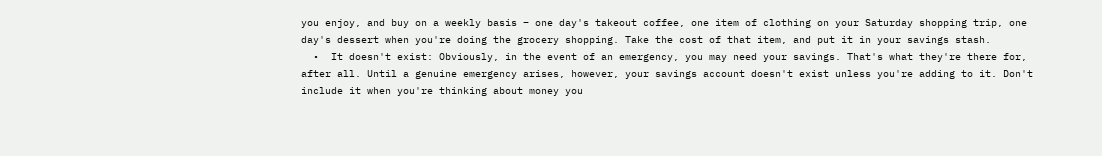you enjoy, and buy on a weekly basis – one day's takeout coffee, one item of clothing on your Saturday shopping trip, one day's dessert when you're doing the grocery shopping. Take the cost of that item, and put it in your savings stash.
  •  It doesn't exist: Obviously, in the event of an emergency, you may need your savings. That's what they're there for, after all. Until a genuine emergency arises, however, your savings account doesn't exist unless you're adding to it. Don't include it when you're thinking about money you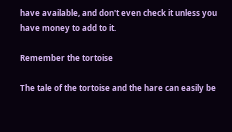have available, and don't even check it unless you have money to add to it.

Remember the tortoise

The tale of the tortoise and the hare can easily be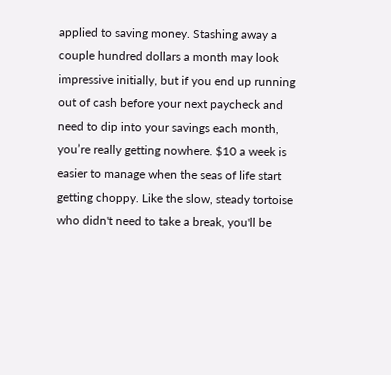applied to saving money. Stashing away a couple hundred dollars a month may look impressive initially, but if you end up running out of cash before your next paycheck and need to dip into your savings each month, you’re really getting nowhere. $10 a week is easier to manage when the seas of life start getting choppy. Like the slow, steady tortoise who didn't need to take a break, you'll be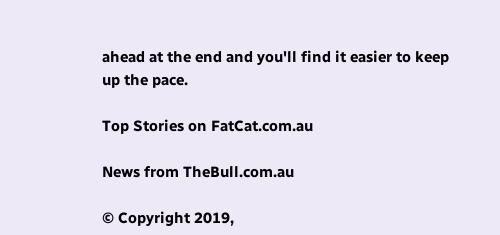ahead at the end and you'll find it easier to keep up the pace.

Top Stories on FatCat.com.au

News from TheBull.com.au

© Copyright 2019,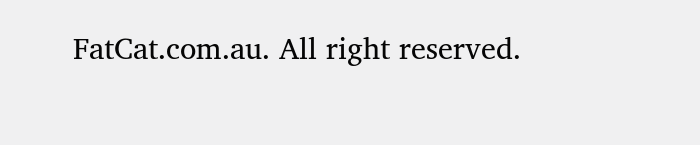FatCat.com.au. All right reserved.